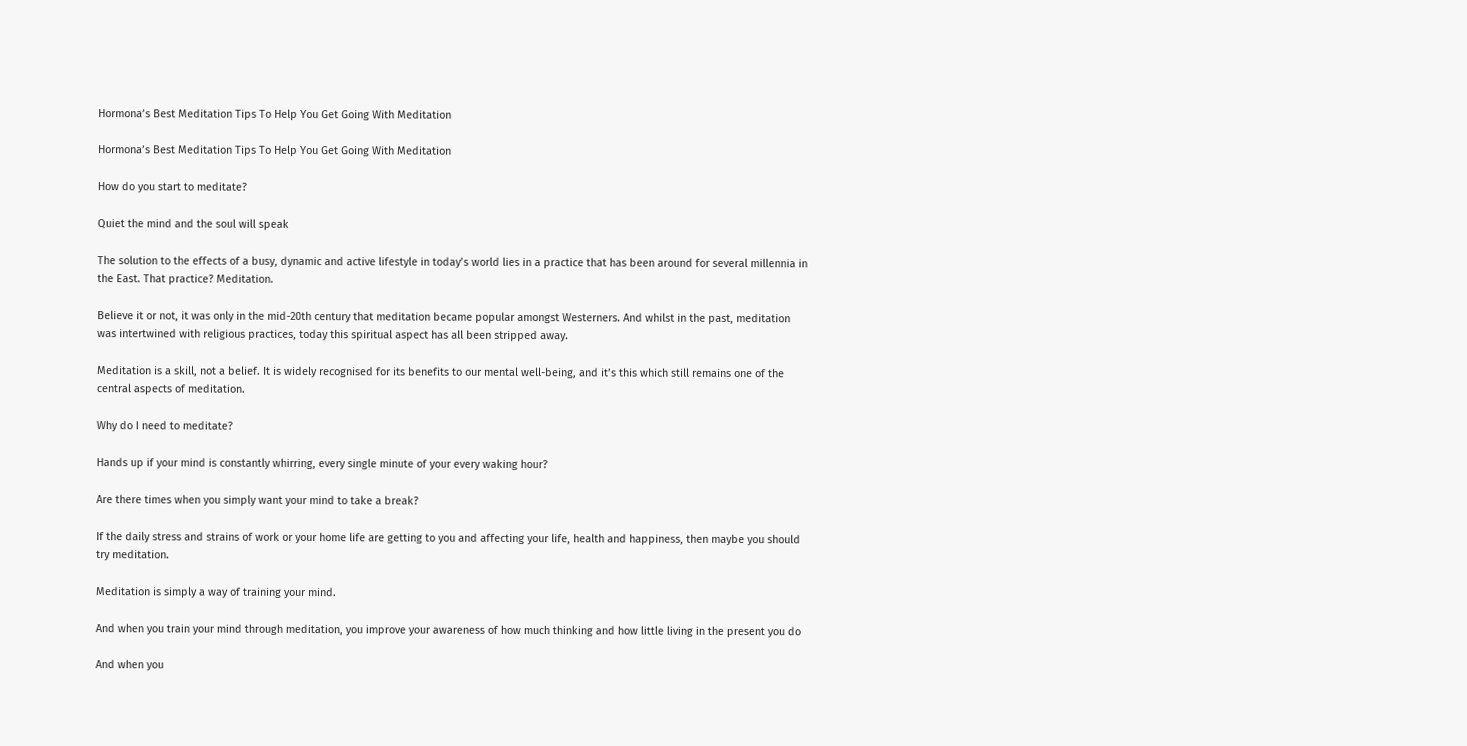Hormona’s Best Meditation Tips To Help You Get Going With Meditation

Hormona’s Best Meditation Tips To Help You Get Going With Meditation

How do you start to meditate?

Quiet the mind and the soul will speak

The solution to the effects of a busy, dynamic and active lifestyle in today’s world lies in a practice that has been around for several millennia in the East. That practice? Meditation.

Believe it or not, it was only in the mid-20th century that meditation became popular amongst Westerners. And whilst in the past, meditation was intertwined with religious practices, today this spiritual aspect has all been stripped away.

Meditation is a skill, not a belief. It is widely recognised for its benefits to our mental well-being, and it’s this which still remains one of the central aspects of meditation.

Why do I need to meditate?

Hands up if your mind is constantly whirring, every single minute of your every waking hour?

Are there times when you simply want your mind to take a break?

If the daily stress and strains of work or your home life are getting to you and affecting your life, health and happiness, then maybe you should try meditation.

Meditation is simply a way of training your mind.

And when you train your mind through meditation, you improve your awareness of how much thinking and how little living in the present you do

And when you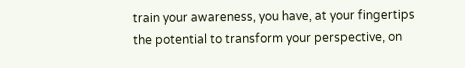train your awareness, you have, at your fingertips the potential to transform your perspective, on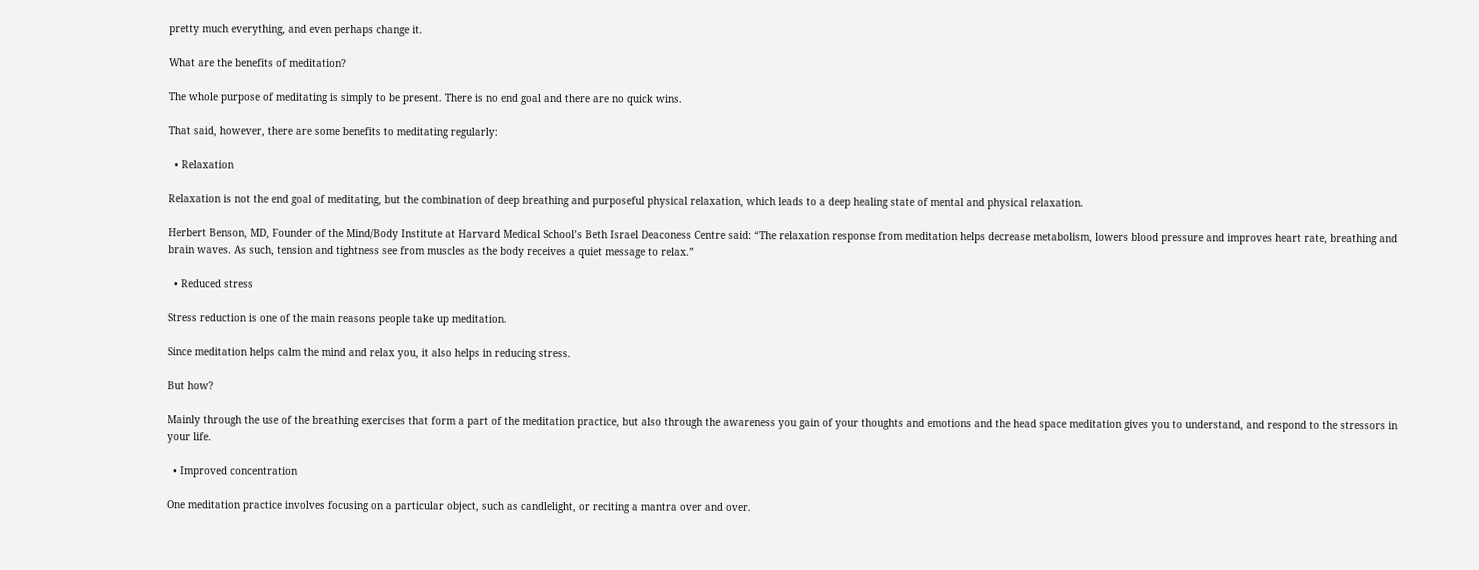pretty much everything, and even perhaps change it.

What are the benefits of meditation?

The whole purpose of meditating is simply to be present. There is no end goal and there are no quick wins.

That said, however, there are some benefits to meditating regularly:

  • Relaxation

Relaxation is not the end goal of meditating, but the combination of deep breathing and purposeful physical relaxation, which leads to a deep healing state of mental and physical relaxation.

Herbert Benson, MD, Founder of the Mind/Body Institute at Harvard Medical School’s Beth Israel Deaconess Centre said: “The relaxation response from meditation helps decrease metabolism, lowers blood pressure and improves heart rate, breathing and brain waves. As such, tension and tightness see from muscles as the body receives a quiet message to relax.”

  • Reduced stress

Stress reduction is one of the main reasons people take up meditation.

Since meditation helps calm the mind and relax you, it also helps in reducing stress.

But how?

Mainly through the use of the breathing exercises that form a part of the meditation practice, but also through the awareness you gain of your thoughts and emotions and the head space meditation gives you to understand, and respond to the stressors in your life.

  • Improved concentration

One meditation practice involves focusing on a particular object, such as candlelight, or reciting a mantra over and over.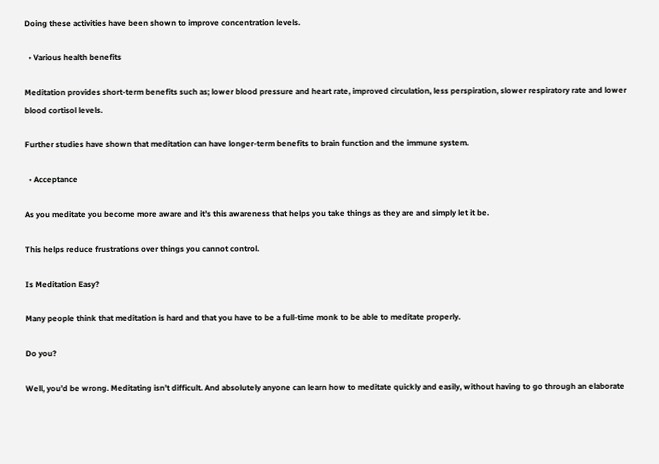Doing these activities have been shown to improve concentration levels.

  • Various health benefits

Meditation provides short-term benefits such as; lower blood pressure and heart rate, improved circulation, less perspiration, slower respiratory rate and lower blood cortisol levels.

Further studies have shown that meditation can have longer-term benefits to brain function and the immune system.

  • Acceptance

As you meditate you become more aware and it’s this awareness that helps you take things as they are and simply let it be.

This helps reduce frustrations over things you cannot control.

Is Meditation Easy?

Many people think that meditation is hard and that you have to be a full-time monk to be able to meditate properly.

Do you?

Well, you’d be wrong. Meditating isn’t difficult. And absolutely anyone can learn how to meditate quickly and easily, without having to go through an elaborate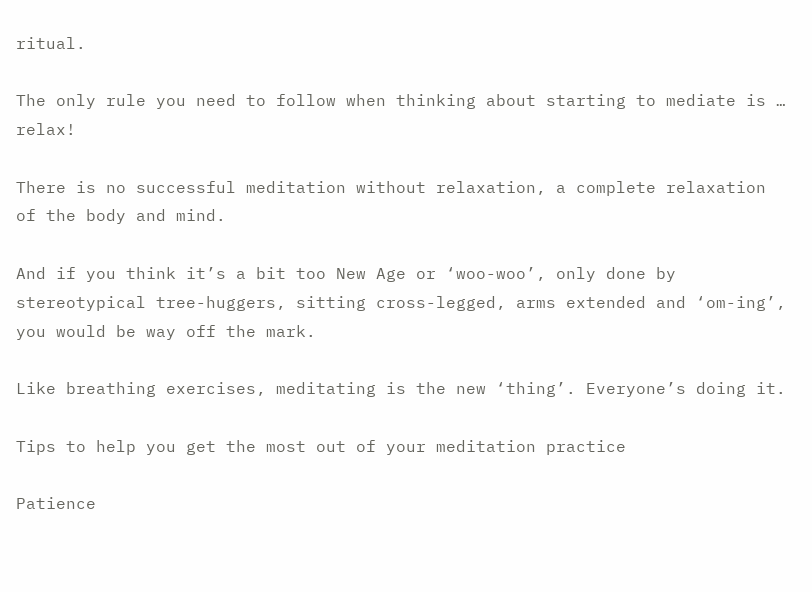ritual.

The only rule you need to follow when thinking about starting to mediate is … relax!

There is no successful meditation without relaxation, a complete relaxation of the body and mind.

And if you think it’s a bit too New Age or ‘woo-woo’, only done by stereotypical tree-huggers, sitting cross-legged, arms extended and ‘om-ing’, you would be way off the mark.

Like breathing exercises, meditating is the new ‘thing’. Everyone’s doing it.

Tips to help you get the most out of your meditation practice

Patience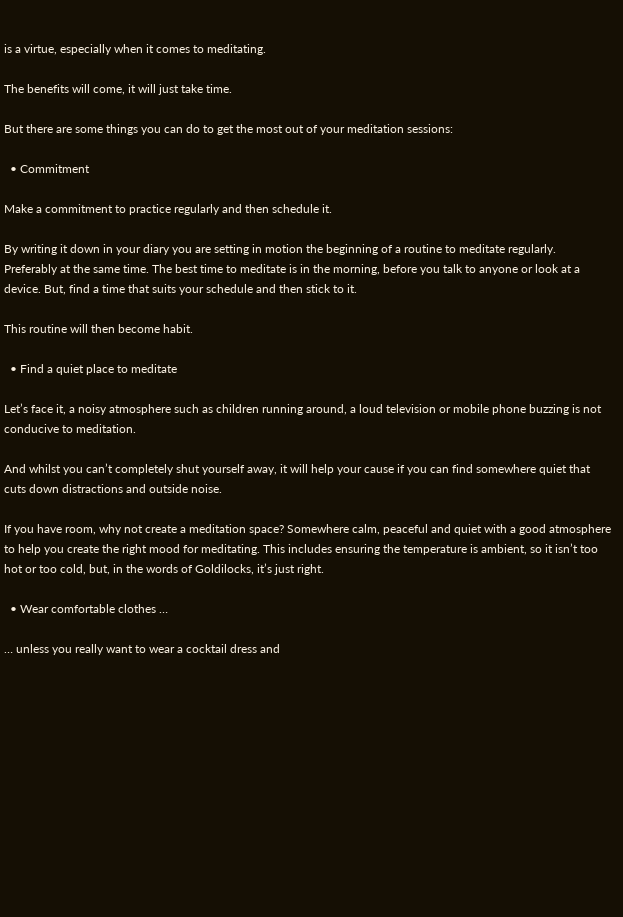is a virtue, especially when it comes to meditating.

The benefits will come, it will just take time.

But there are some things you can do to get the most out of your meditation sessions:

  • Commitment

Make a commitment to practice regularly and then schedule it.

By writing it down in your diary you are setting in motion the beginning of a routine to meditate regularly. Preferably at the same time. The best time to meditate is in the morning, before you talk to anyone or look at a device. But, find a time that suits your schedule and then stick to it.

This routine will then become habit.

  • Find a quiet place to meditate

Let’s face it, a noisy atmosphere such as children running around, a loud television or mobile phone buzzing is not conducive to meditation.

And whilst you can’t completely shut yourself away, it will help your cause if you can find somewhere quiet that cuts down distractions and outside noise.

If you have room, why not create a meditation space? Somewhere calm, peaceful and quiet with a good atmosphere to help you create the right mood for meditating. This includes ensuring the temperature is ambient, so it isn’t too hot or too cold, but, in the words of Goldilocks, it’s just right.

  • Wear comfortable clothes …

… unless you really want to wear a cocktail dress and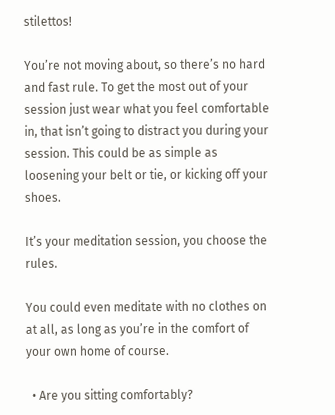stilettos!

You’re not moving about, so there’s no hard and fast rule. To get the most out of your session just wear what you feel comfortable in, that isn’t going to distract you during your session. This could be as simple as loosening your belt or tie, or kicking off your shoes.

It’s your meditation session, you choose the rules.

You could even meditate with no clothes on at all, as long as you’re in the comfort of your own home of course.

  • Are you sitting comfortably?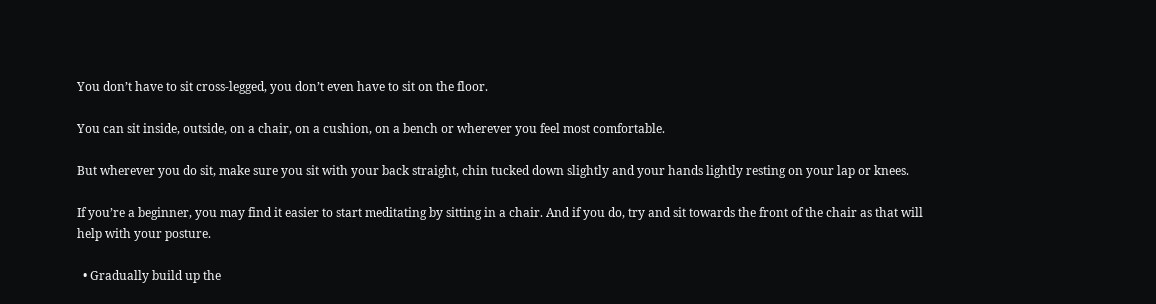You don’t have to sit cross-legged, you don’t even have to sit on the floor.

You can sit inside, outside, on a chair, on a cushion, on a bench or wherever you feel most comfortable.

But wherever you do sit, make sure you sit with your back straight, chin tucked down slightly and your hands lightly resting on your lap or knees.

If you’re a beginner, you may find it easier to start meditating by sitting in a chair. And if you do, try and sit towards the front of the chair as that will help with your posture.

  • Gradually build up the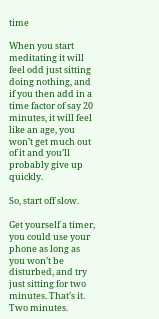time

When you start meditating it will feel odd just sitting doing nothing, and if you then add in a time factor of say 20 minutes, it will feel like an age, you won’t get much out of it and you’ll probably give up quickly.

So, start off slow.

Get yourself a timer, you could use your phone as long as you won’t be disturbed, and try just sitting for two minutes. That’s it. Two minutes.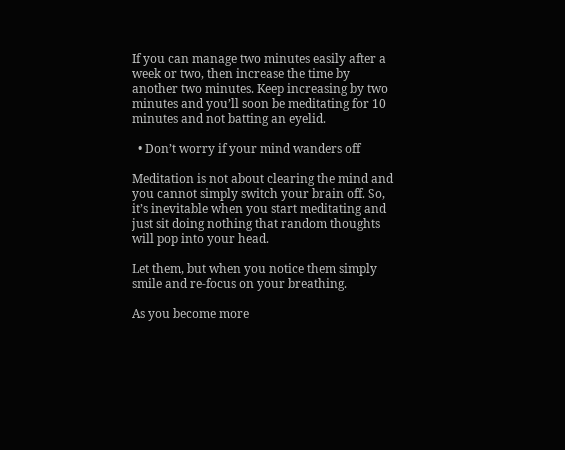If you can manage two minutes easily after a week or two, then increase the time by another two minutes. Keep increasing by two minutes and you’ll soon be meditating for 10 minutes and not batting an eyelid.

  • Don’t worry if your mind wanders off

Meditation is not about clearing the mind and you cannot simply switch your brain off. So, it’s inevitable when you start meditating and just sit doing nothing that random thoughts will pop into your head.

Let them, but when you notice them simply smile and re-focus on your breathing.

As you become more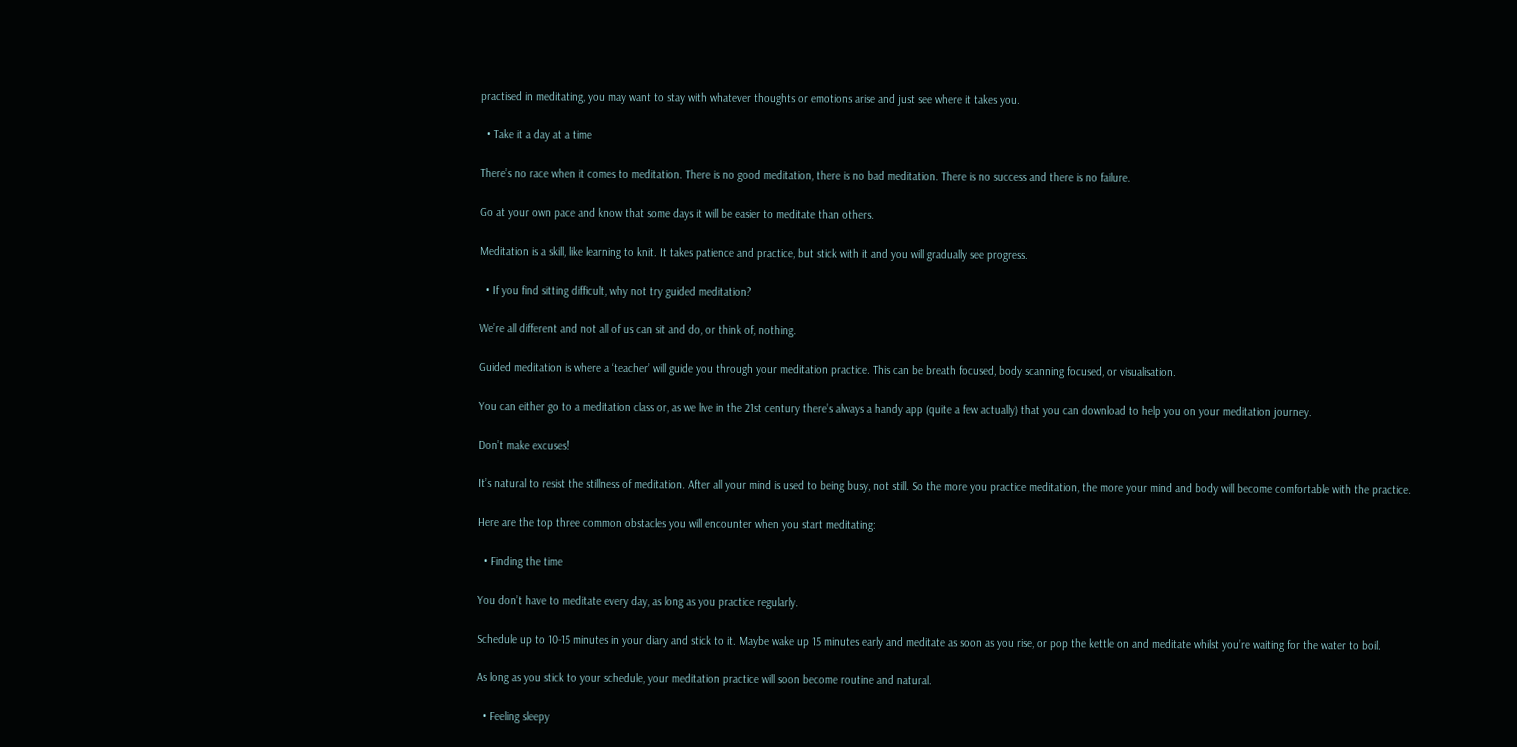practised in meditating, you may want to stay with whatever thoughts or emotions arise and just see where it takes you.

  • Take it a day at a time

There’s no race when it comes to meditation. There is no good meditation, there is no bad meditation. There is no success and there is no failure.

Go at your own pace and know that some days it will be easier to meditate than others.

Meditation is a skill, like learning to knit. It takes patience and practice, but stick with it and you will gradually see progress.

  • If you find sitting difficult, why not try guided meditation?

We’re all different and not all of us can sit and do, or think of, nothing.

Guided meditation is where a ‘teacher’ will guide you through your meditation practice. This can be breath focused, body scanning focused, or visualisation.

You can either go to a meditation class or, as we live in the 21st century there’s always a handy app (quite a few actually) that you can download to help you on your meditation journey.

Don’t make excuses!

It’s natural to resist the stillness of meditation. After all your mind is used to being busy, not still. So the more you practice meditation, the more your mind and body will become comfortable with the practice.

Here are the top three common obstacles you will encounter when you start meditating:

  • Finding the time

You don’t have to meditate every day, as long as you practice regularly.

Schedule up to 10-15 minutes in your diary and stick to it. Maybe wake up 15 minutes early and meditate as soon as you rise, or pop the kettle on and meditate whilst you’re waiting for the water to boil.

As long as you stick to your schedule, your meditation practice will soon become routine and natural.

  • Feeling sleepy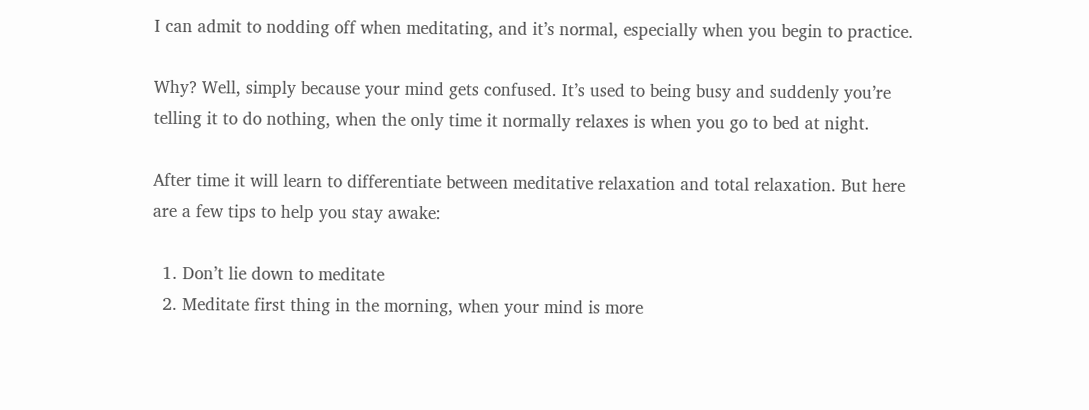I can admit to nodding off when meditating, and it’s normal, especially when you begin to practice.

Why? Well, simply because your mind gets confused. It’s used to being busy and suddenly you’re telling it to do nothing, when the only time it normally relaxes is when you go to bed at night.

After time it will learn to differentiate between meditative relaxation and total relaxation. But here are a few tips to help you stay awake:

  1. Don’t lie down to meditate
  2. Meditate first thing in the morning, when your mind is more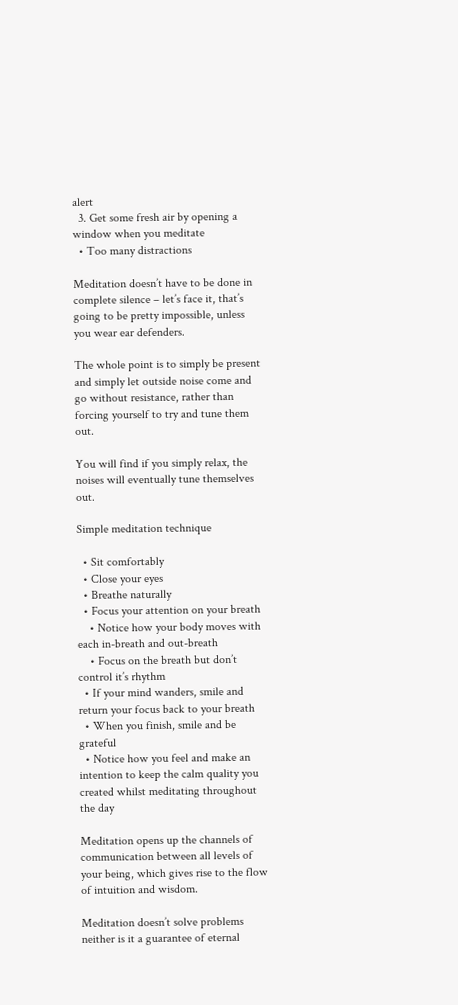alert
  3. Get some fresh air by opening a window when you meditate
  • Too many distractions

Meditation doesn’t have to be done in complete silence – let’s face it, that’s going to be pretty impossible, unless you wear ear defenders.

The whole point is to simply be present and simply let outside noise come and go without resistance, rather than forcing yourself to try and tune them out.

You will find if you simply relax, the noises will eventually tune themselves out.

Simple meditation technique

  • Sit comfortably
  • Close your eyes
  • Breathe naturally
  • Focus your attention on your breath
    • Notice how your body moves with each in-breath and out-breath
    • Focus on the breath but don’t control it’s rhythm
  • If your mind wanders, smile and return your focus back to your breath
  • When you finish, smile and be grateful
  • Notice how you feel and make an intention to keep the calm quality you created whilst meditating throughout the day

Meditation opens up the channels of communication between all levels of your being, which gives rise to the flow of intuition and wisdom.

Meditation doesn’t solve problems neither is it a guarantee of eternal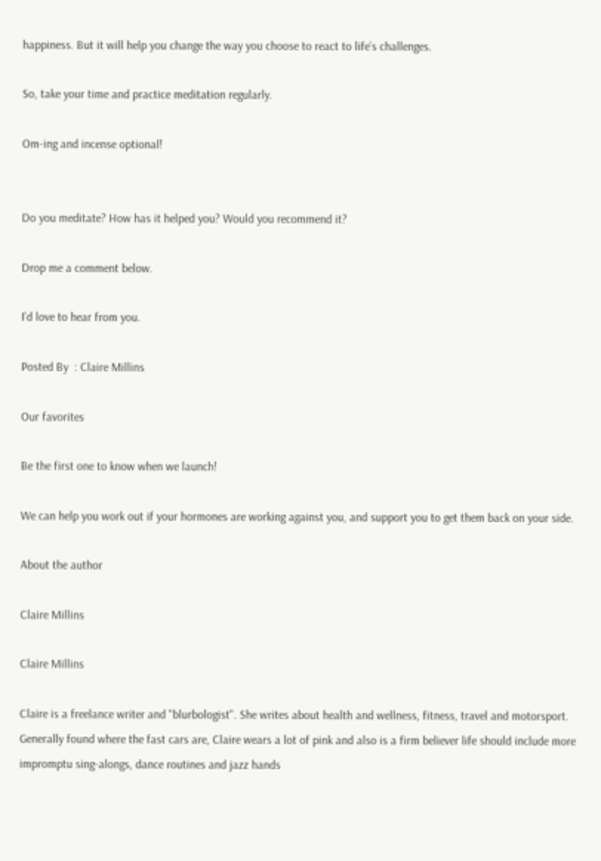happiness. But it will help you change the way you choose to react to life’s challenges.

So, take your time and practice meditation regularly.

Om-ing and incense optional!


Do you meditate? How has it helped you? Would you recommend it?

Drop me a comment below.

I’d love to hear from you.

Posted By  : Claire Millins

Our favorites

Be the first one to know when we launch!

We can help you work out if your hormones are working against you, and support you to get them back on your side.

About the author

Claire Millins

Claire Millins

Claire is a freelance writer and "blurbologist". She writes about health and wellness, fitness, travel and motorsport. Generally found where the fast cars are, Claire wears a lot of pink and also is a firm believer life should include more impromptu sing-alongs, dance routines and jazz hands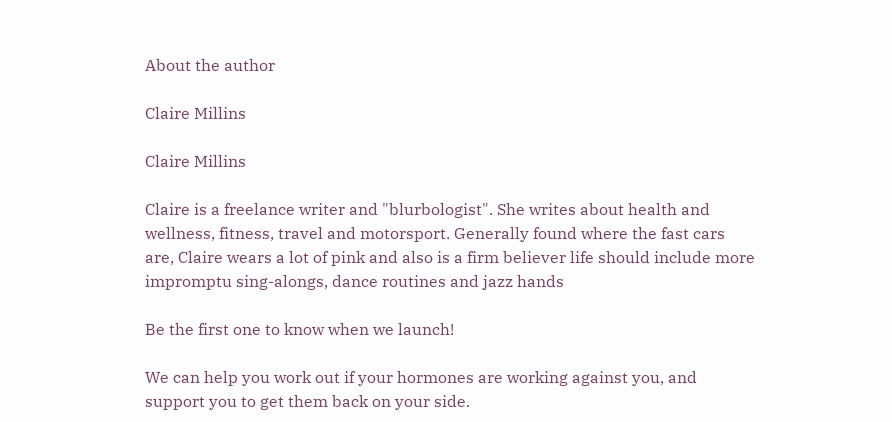About the author

Claire Millins

Claire Millins

Claire is a freelance writer and "blurbologist". She writes about health and wellness, fitness, travel and motorsport. Generally found where the fast cars are, Claire wears a lot of pink and also is a firm believer life should include more impromptu sing-alongs, dance routines and jazz hands

Be the first one to know when we launch!

We can help you work out if your hormones are working against you, and support you to get them back on your side.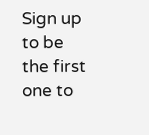Sign up to be the first one to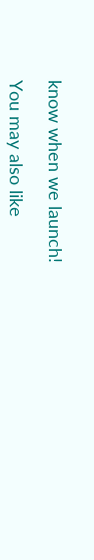know when we launch!

You may also like